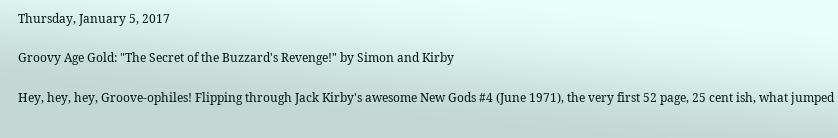Thursday, January 5, 2017

Groovy Age Gold: "The Secret of the Buzzard's Revenge!" by Simon and Kirby

Hey, hey, hey, Groove-ophiles! Flipping through Jack Kirby's awesome New Gods #4 (June 1971), the very first 52 page, 25 cent ish, what jumped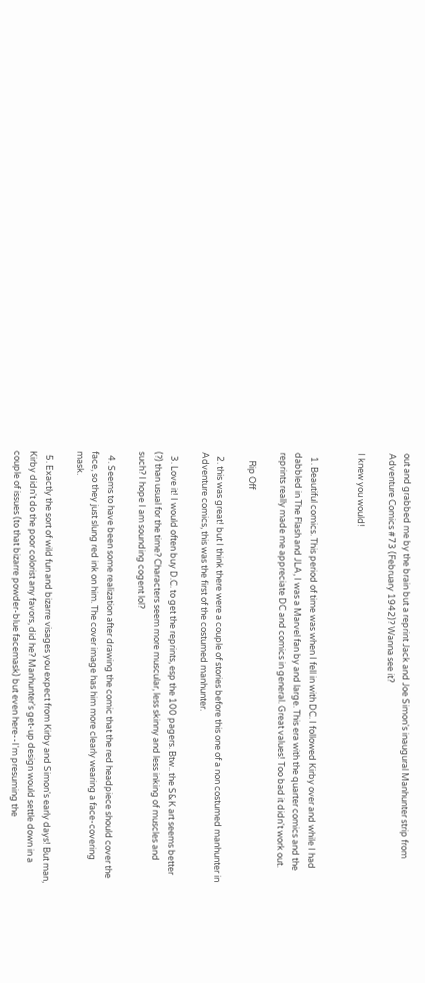out and grabbed me by the brain but a reprint Jack and Joe Simon's inaugural Manhunter strip from Adventure Comics #73 (February 1942)? Wanna see it?

I knew you would!


  1. Beautiful comics. This period of time was when I fell in with DC. I followed Kirby over and while I had dabbled in The Flash and JLA, I was a Marvel fan by and large. This era with the quarter comics and the reprints really made me appreciate DC and comics in general. Great values! Too bad it didn't work out.

    Rip Off

  2. this was great! but I think there were a couple of stories before this one of a non costumed manhunter in Adventure comics, this was the first of the costumed manhunter.

  3. Love it! I would often buy D.C. to get the reprints, esp the 100 pagers. Btw.. the S&K art seems better (?) than usual for the time? Characters seem more muscular, less skinny and less inking of muscles and such? I hope I am sounding cogent lol?

  4. Seems to have been some realization after drawing the comic that the red headpiece should cover the face, so they just slung red ink on him. The cover image has him more clearly wearing a face-covering mask.

  5. Exactly the sort of wild fun and bizarre visages you expect from Kirby and Simon's early days! But man, Kirby didn't do the poor colorist any favors, did he? Manhunter's get-up design would settle down in a couple of issues (to that bizarre powder-blue facemask) but even here--I'm presuming the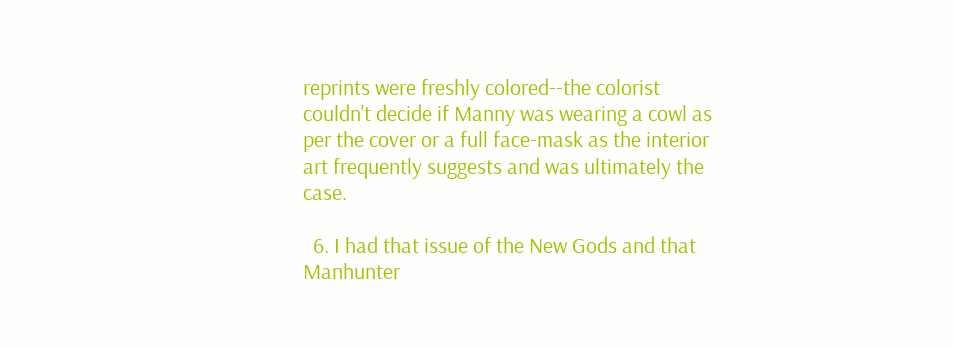reprints were freshly colored--the colorist couldn't decide if Manny was wearing a cowl as per the cover or a full face-mask as the interior art frequently suggests and was ultimately the case.

  6. I had that issue of the New Gods and that Manhunter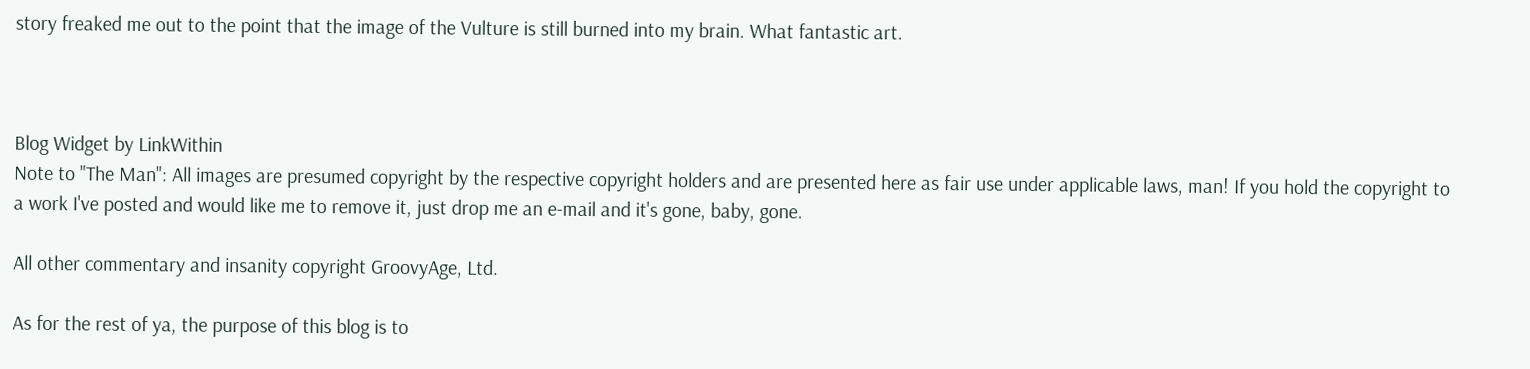story freaked me out to the point that the image of the Vulture is still burned into my brain. What fantastic art.



Blog Widget by LinkWithin
Note to "The Man": All images are presumed copyright by the respective copyright holders and are presented here as fair use under applicable laws, man! If you hold the copyright to a work I've posted and would like me to remove it, just drop me an e-mail and it's gone, baby, gone.

All other commentary and insanity copyright GroovyAge, Ltd.

As for the rest of ya, the purpose of this blog is to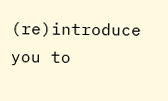(re)introduce you to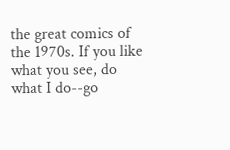the great comics of the 1970s. If you like what you see, do what I do--go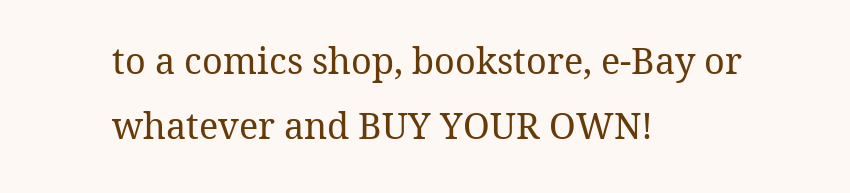to a comics shop, bookstore, e-Bay or whatever and BUY YOUR OWN!